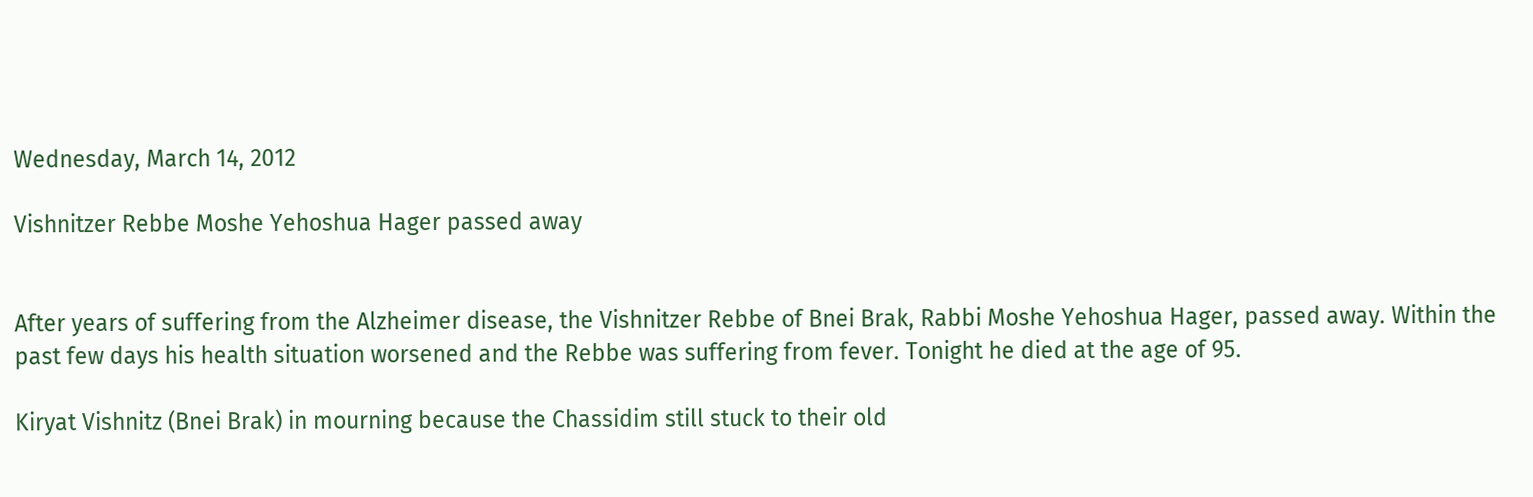Wednesday, March 14, 2012

Vishnitzer Rebbe Moshe Yehoshua Hager passed away


After years of suffering from the Alzheimer disease, the Vishnitzer Rebbe of Bnei Brak, Rabbi Moshe Yehoshua Hager, passed away. Within the past few days his health situation worsened and the Rebbe was suffering from fever. Tonight he died at the age of 95.

Kiryat Vishnitz (Bnei Brak) in mourning because the Chassidim still stuck to their old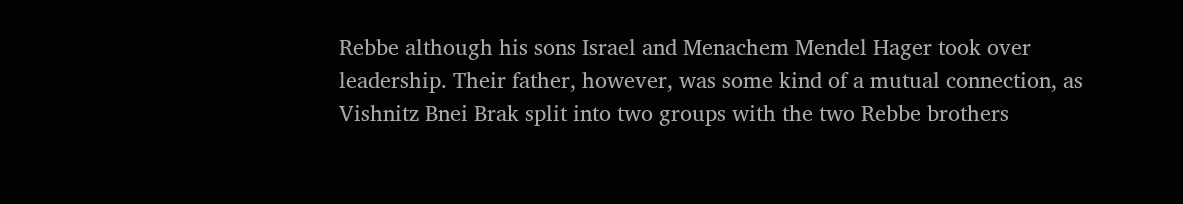Rebbe although his sons Israel and Menachem Mendel Hager took over leadership. Their father, however, was some kind of a mutual connection, as Vishnitz Bnei Brak split into two groups with the two Rebbe brothers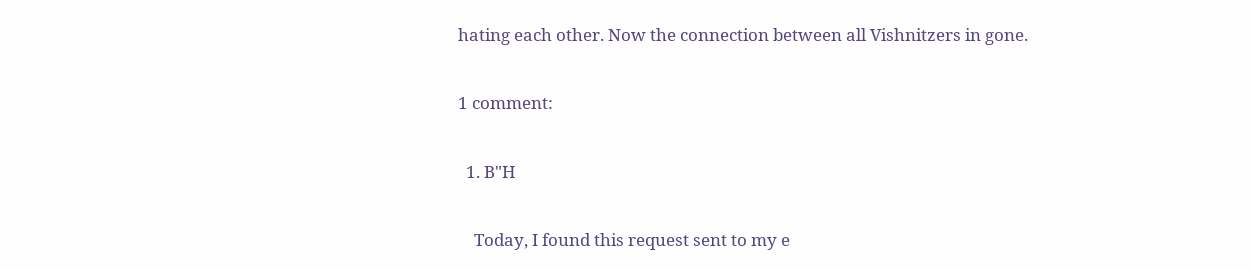hating each other. Now the connection between all Vishnitzers in gone.

1 comment:

  1. B"H

    Today, I found this request sent to my e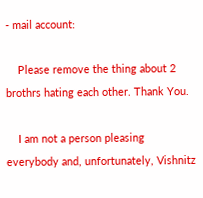- mail account:

    Please remove the thing about 2 brothrs hating each other. Thank You.

    I am not a person pleasing everybody and, unfortunately, Vishnitz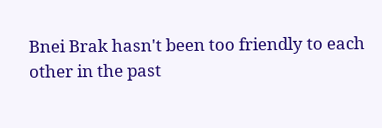Bnei Brak hasn't been too friendly to each other in the past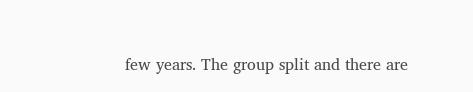few years. The group split and there are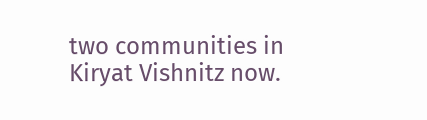two communities in Kiryat Vishnitz now.